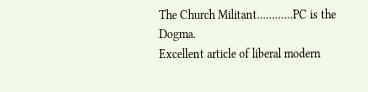The Church Militant............PC is the Dogma.
Excellent article of liberal modern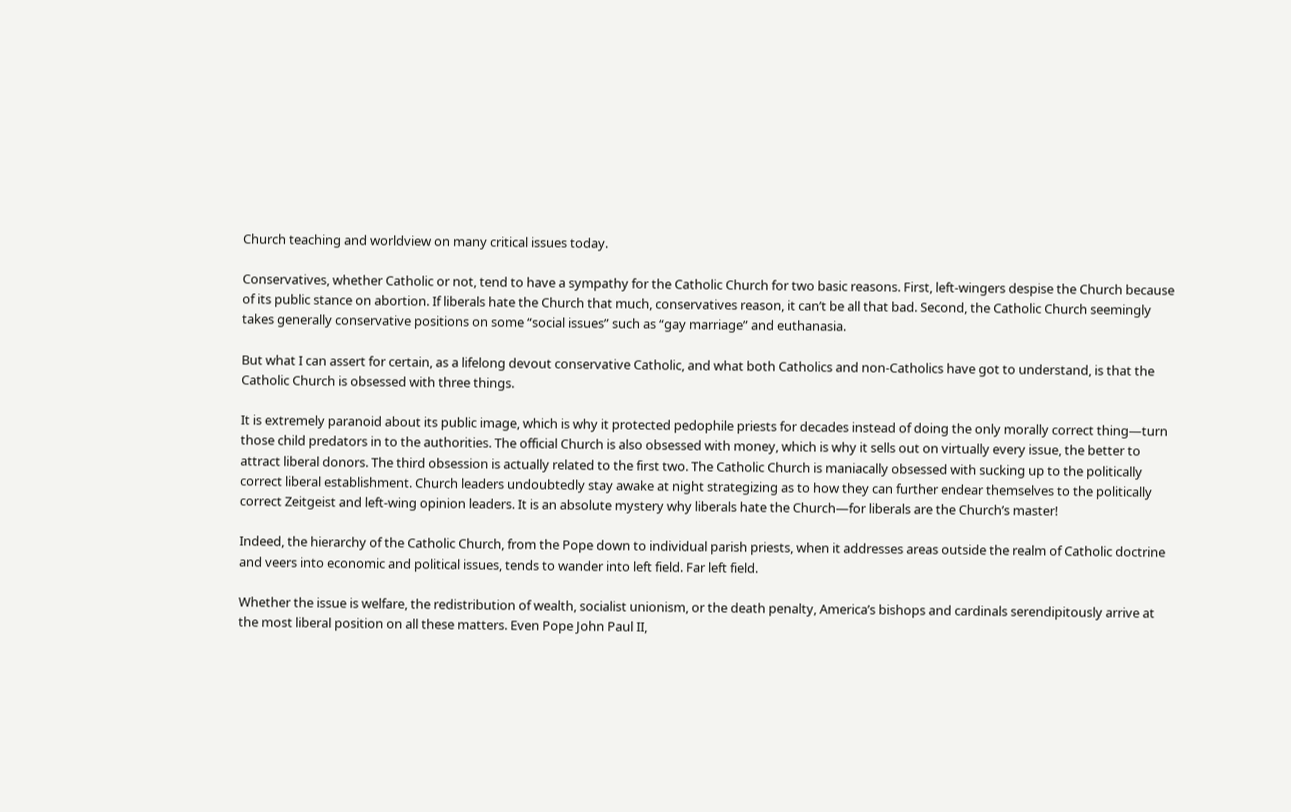Church teaching and worldview on many critical issues today.

Conservatives, whether Catholic or not, tend to have a sympathy for the Catholic Church for two basic reasons. First, left-wingers despise the Church because of its public stance on abortion. If liberals hate the Church that much, conservatives reason, it can’t be all that bad. Second, the Catholic Church seemingly takes generally conservative positions on some “social issues” such as “gay marriage” and euthanasia.

But what I can assert for certain, as a lifelong devout conservative Catholic, and what both Catholics and non-Catholics have got to understand, is that the Catholic Church is obsessed with three things.

It is extremely paranoid about its public image, which is why it protected pedophile priests for decades instead of doing the only morally correct thing—turn those child predators in to the authorities. The official Church is also obsessed with money, which is why it sells out on virtually every issue, the better to attract liberal donors. The third obsession is actually related to the first two. The Catholic Church is maniacally obsessed with sucking up to the politically correct liberal establishment. Church leaders undoubtedly stay awake at night strategizing as to how they can further endear themselves to the politically correct Zeitgeist and left-wing opinion leaders. It is an absolute mystery why liberals hate the Church—for liberals are the Church’s master!

Indeed, the hierarchy of the Catholic Church, from the Pope down to individual parish priests, when it addresses areas outside the realm of Catholic doctrine and veers into economic and political issues, tends to wander into left field. Far left field.

Whether the issue is welfare, the redistribution of wealth, socialist unionism, or the death penalty, America’s bishops and cardinals serendipitously arrive at the most liberal position on all these matters. Even Pope John Paul II,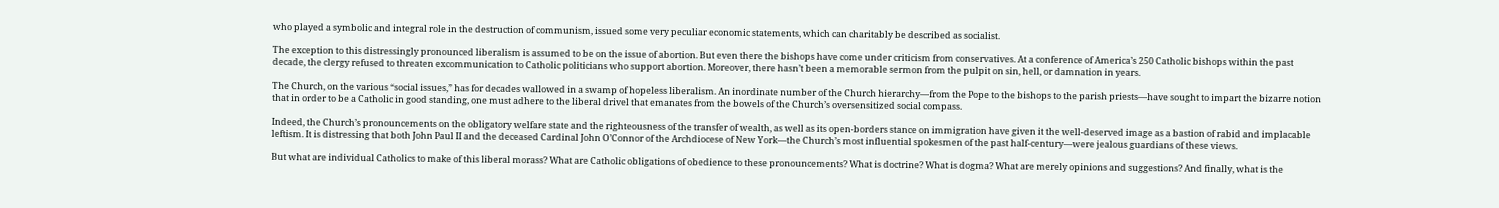who played a symbolic and integral role in the destruction of communism, issued some very peculiar economic statements, which can charitably be described as socialist.

The exception to this distressingly pronounced liberalism is assumed to be on the issue of abortion. But even there the bishops have come under criticism from conservatives. At a conference of America’s 250 Catholic bishops within the past decade, the clergy refused to threaten excommunication to Catholic politicians who support abortion. Moreover, there hasn’t been a memorable sermon from the pulpit on sin, hell, or damnation in years.

The Church, on the various “social issues,” has for decades wallowed in a swamp of hopeless liberalism. An inordinate number of the Church hierarchy—from the Pope to the bishops to the parish priests—have sought to impart the bizarre notion that in order to be a Catholic in good standing, one must adhere to the liberal drivel that emanates from the bowels of the Church’s oversensitized social compass.

Indeed, the Church’s pronouncements on the obligatory welfare state and the righteousness of the transfer of wealth, as well as its open-borders stance on immigration have given it the well-deserved image as a bastion of rabid and implacable leftism. It is distressing that both John Paul II and the deceased Cardinal John O’Connor of the Archdiocese of New York—the Church’s most influential spokesmen of the past half-century—were jealous guardians of these views.

But what are individual Catholics to make of this liberal morass? What are Catholic obligations of obedience to these pronouncements? What is doctrine? What is dogma? What are merely opinions and suggestions? And finally, what is the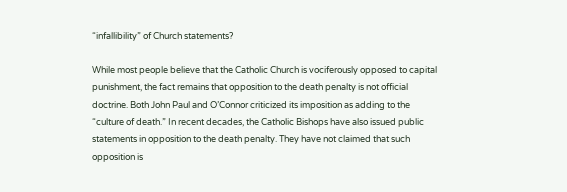“infallibility” of Church statements?

While most people believe that the Catholic Church is vociferously opposed to capital punishment, the fact remains that opposition to the death penalty is not official doctrine. Both John Paul and O’Connor criticized its imposition as adding to the “culture of death.” In recent decades, the Catholic Bishops have also issued public statements in opposition to the death penalty. They have not claimed that such opposition is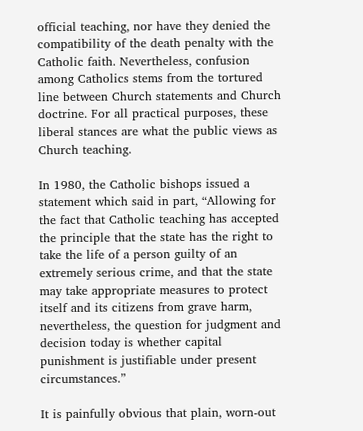official teaching, nor have they denied the compatibility of the death penalty with the Catholic faith. Nevertheless, confusion among Catholics stems from the tortured line between Church statements and Church doctrine. For all practical purposes, these liberal stances are what the public views as Church teaching.

In 1980, the Catholic bishops issued a statement which said in part, “Allowing for the fact that Catholic teaching has accepted the principle that the state has the right to take the life of a person guilty of an extremely serious crime, and that the state may take appropriate measures to protect itself and its citizens from grave harm, nevertheless, the question for judgment and decision today is whether capital punishment is justifiable under present circumstances.”

It is painfully obvious that plain, worn-out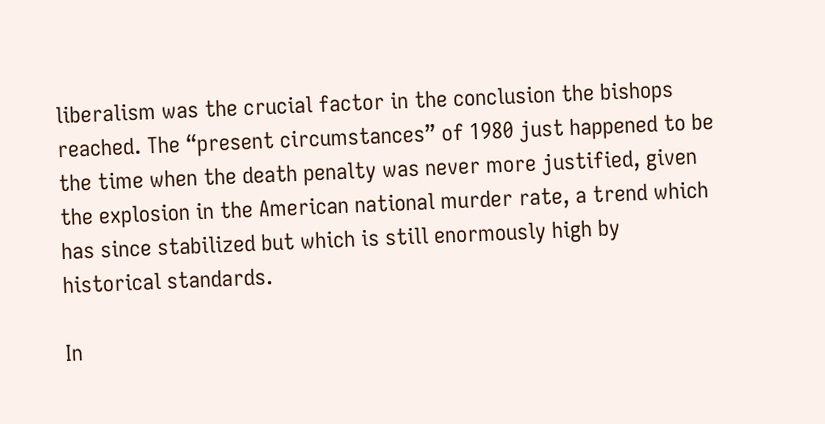liberalism was the crucial factor in the conclusion the bishops reached. The “present circumstances” of 1980 just happened to be the time when the death penalty was never more justified, given the explosion in the American national murder rate, a trend which has since stabilized but which is still enormously high by historical standards.

In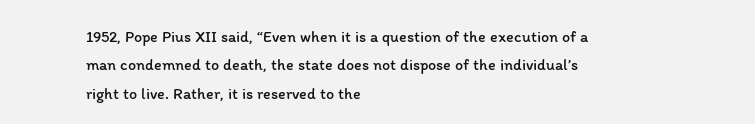1952, Pope Pius XII said, “Even when it is a question of the execution of a man condemned to death, the state does not dispose of the individual’s right to live. Rather, it is reserved to the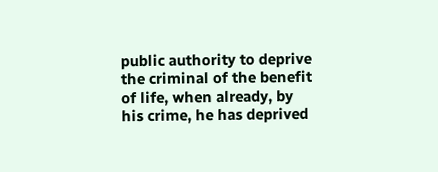public authority to deprive the criminal of the benefit of life, when already, by his crime, he has deprived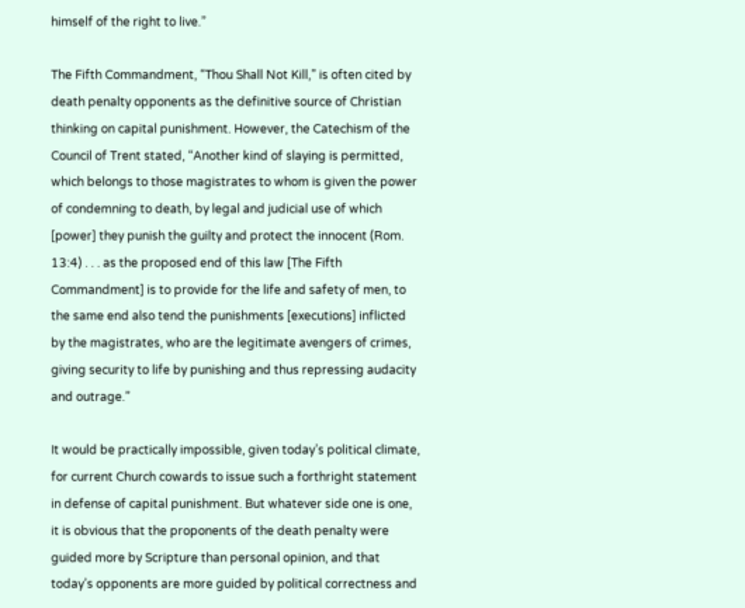himself of the right to live.”

The Fifth Commandment, “Thou Shall Not Kill,” is often cited by death penalty opponents as the definitive source of Christian thinking on capital punishment. However, the Catechism of the Council of Trent stated, “Another kind of slaying is permitted, which belongs to those magistrates to whom is given the power of condemning to death, by legal and judicial use of which [power] they punish the guilty and protect the innocent (Rom. 13:4) . . . as the proposed end of this law [The Fifth Commandment] is to provide for the life and safety of men, to the same end also tend the punishments [executions] inflicted by the magistrates, who are the legitimate avengers of crimes, giving security to life by punishing and thus repressing audacity and outrage.”

It would be practically impossible, given today’s political climate, for current Church cowards to issue such a forthright statement in defense of capital punishment. But whatever side one is one, it is obvious that the proponents of the death penalty were guided more by Scripture than personal opinion, and that today’s opponents are more guided by political correctness and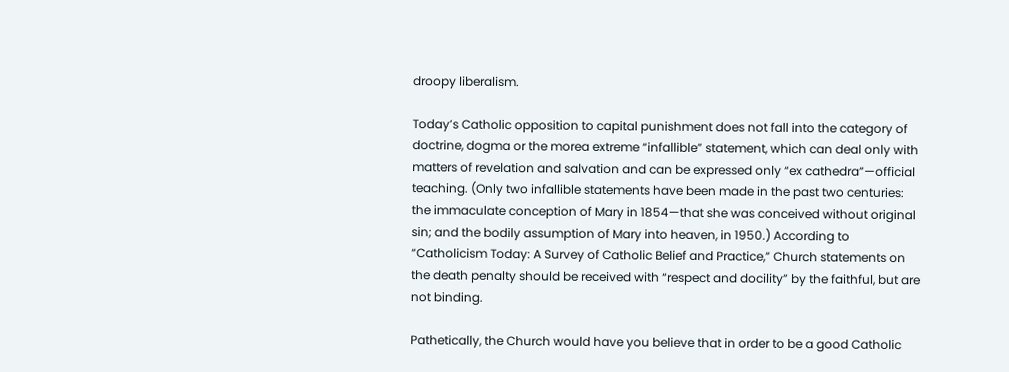droopy liberalism.

Today’s Catholic opposition to capital punishment does not fall into the category of doctrine, dogma or the morea extreme “infallible” statement, which can deal only with matters of revelation and salvation and can be expressed only “ex cathedra”—official teaching. (Only two infallible statements have been made in the past two centuries: the immaculate conception of Mary in 1854—that she was conceived without original sin; and the bodily assumption of Mary into heaven, in 1950.) According to “Catholicism Today: A Survey of Catholic Belief and Practice,” Church statements on the death penalty should be received with “respect and docility” by the faithful, but are not binding.

Pathetically, the Church would have you believe that in order to be a good Catholic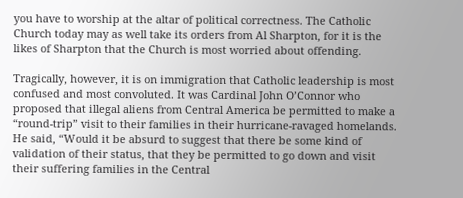you have to worship at the altar of political correctness. The Catholic Church today may as well take its orders from Al Sharpton, for it is the likes of Sharpton that the Church is most worried about offending.

Tragically, however, it is on immigration that Catholic leadership is most confused and most convoluted. It was Cardinal John O’Connor who proposed that illegal aliens from Central America be permitted to make a “round-trip” visit to their families in their hurricane-ravaged homelands. He said, “Would it be absurd to suggest that there be some kind of validation of their status, that they be permitted to go down and visit their suffering families in the Central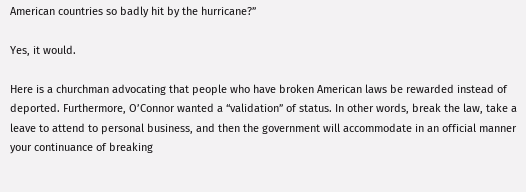American countries so badly hit by the hurricane?”

Yes, it would.

Here is a churchman advocating that people who have broken American laws be rewarded instead of deported. Furthermore, O’Connor wanted a “validation” of status. In other words, break the law, take a leave to attend to personal business, and then the government will accommodate in an official manner your continuance of breaking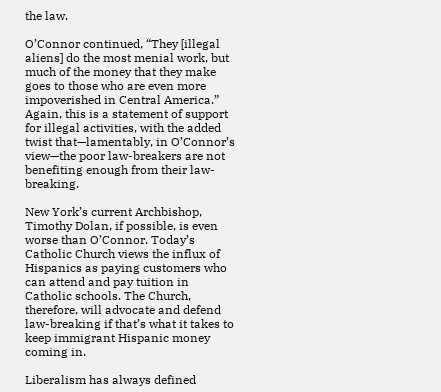the law.

O’Connor continued, “They [illegal aliens] do the most menial work, but much of the money that they make goes to those who are even more impoverished in Central America.” Again, this is a statement of support for illegal activities, with the added twist that—lamentably, in O’Connor’s view—the poor law-breakers are not benefiting enough from their law-breaking.

New York’s current Archbishop, Timothy Dolan, if possible, is even worse than O’Connor. Today’s Catholic Church views the influx of Hispanics as paying customers who can attend and pay tuition in Catholic schools. The Church, therefore, will advocate and defend law-breaking if that’s what it takes to keep immigrant Hispanic money coming in.

Liberalism has always defined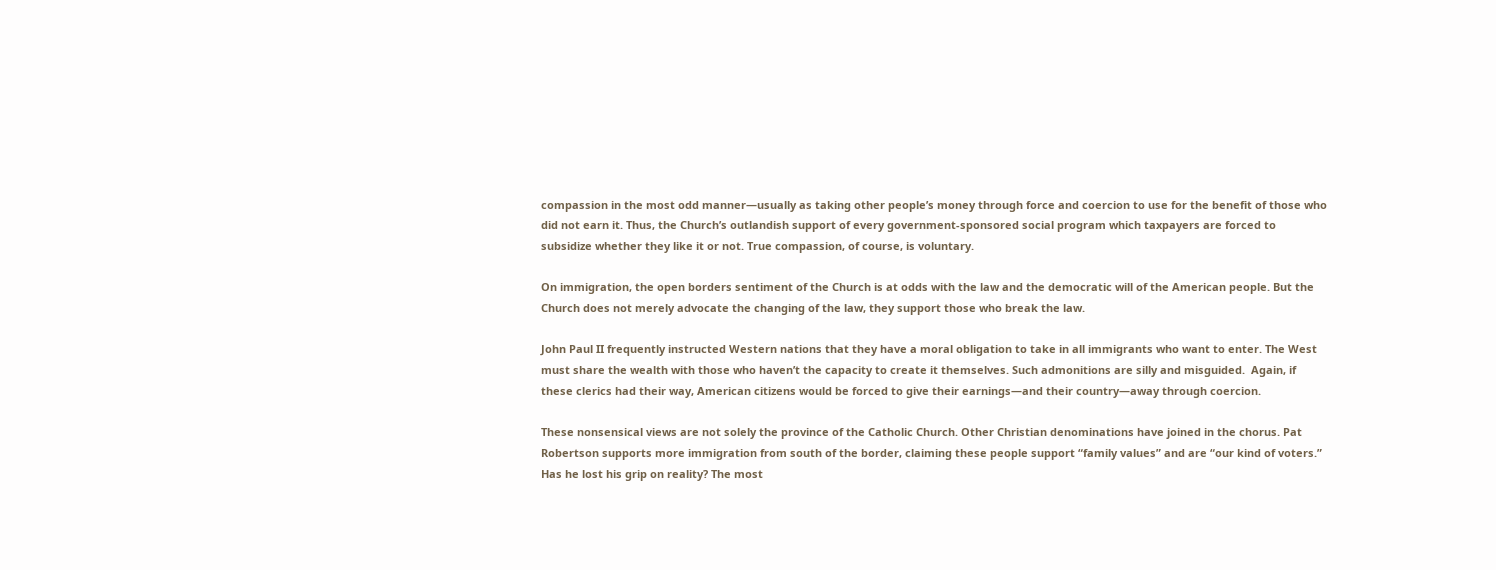compassion in the most odd manner—usually as taking other people’s money through force and coercion to use for the benefit of those who did not earn it. Thus, the Church’s outlandish support of every government-sponsored social program which taxpayers are forced to subsidize whether they like it or not. True compassion, of course, is voluntary.

On immigration, the open borders sentiment of the Church is at odds with the law and the democratic will of the American people. But the Church does not merely advocate the changing of the law, they support those who break the law.

John Paul II frequently instructed Western nations that they have a moral obligation to take in all immigrants who want to enter. The West must share the wealth with those who haven’t the capacity to create it themselves. Such admonitions are silly and misguided.  Again, if these clerics had their way, American citizens would be forced to give their earnings—and their country—away through coercion.

These nonsensical views are not solely the province of the Catholic Church. Other Christian denominations have joined in the chorus. Pat Robertson supports more immigration from south of the border, claiming these people support “family values” and are “our kind of voters.” Has he lost his grip on reality? The most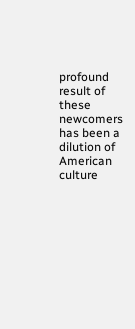profound result of these newcomers has been a dilution of American culture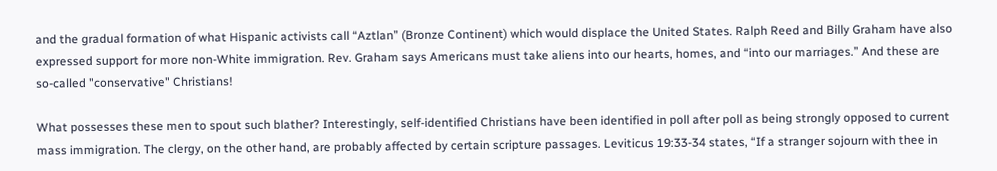and the gradual formation of what Hispanic activists call “Aztlan” (Bronze Continent) which would displace the United States. Ralph Reed and Billy Graham have also expressed support for more non-White immigration. Rev. Graham says Americans must take aliens into our hearts, homes, and “into our marriages.” And these are so-called "conservative" Christians!

What possesses these men to spout such blather? Interestingly, self-identified Christians have been identified in poll after poll as being strongly opposed to current mass immigration. The clergy, on the other hand, are probably affected by certain scripture passages. Leviticus 19:33-34 states, “If a stranger sojourn with thee in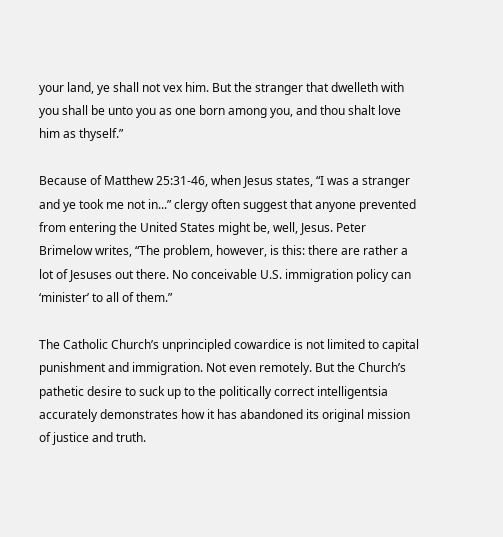your land, ye shall not vex him. But the stranger that dwelleth with you shall be unto you as one born among you, and thou shalt love him as thyself.”

Because of Matthew 25:31-46, when Jesus states, “I was a stranger and ye took me not in...” clergy often suggest that anyone prevented from entering the United States might be, well, Jesus. Peter Brimelow writes, “The problem, however, is this: there are rather a lot of Jesuses out there. No conceivable U.S. immigration policy can ‘minister’ to all of them.”

The Catholic Church’s unprincipled cowardice is not limited to capital punishment and immigration. Not even remotely. But the Church’s pathetic desire to suck up to the politically correct intelligentsia accurately demonstrates how it has abandoned its original mission of justice and truth.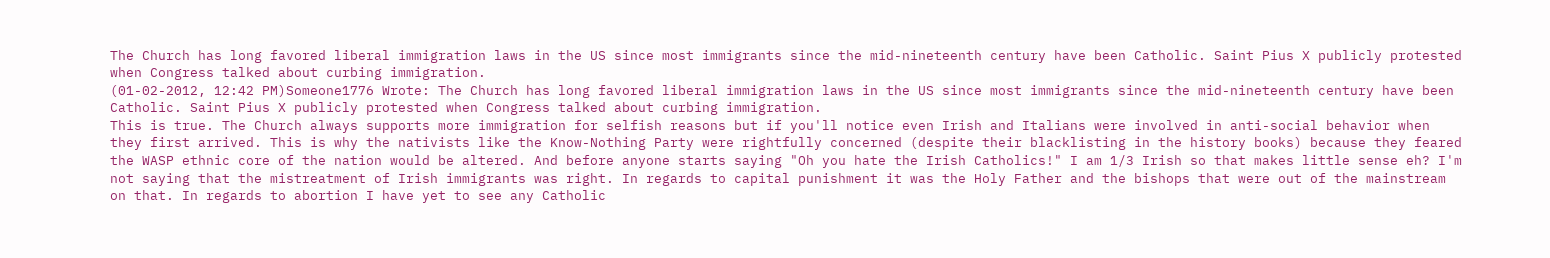The Church has long favored liberal immigration laws in the US since most immigrants since the mid-nineteenth century have been Catholic. Saint Pius X publicly protested when Congress talked about curbing immigration.
(01-02-2012, 12:42 PM)Someone1776 Wrote: The Church has long favored liberal immigration laws in the US since most immigrants since the mid-nineteenth century have been Catholic. Saint Pius X publicly protested when Congress talked about curbing immigration.
This is true. The Church always supports more immigration for selfish reasons but if you'll notice even Irish and Italians were involved in anti-social behavior when they first arrived. This is why the nativists like the Know-Nothing Party were rightfully concerned (despite their blacklisting in the history books) because they feared the WASP ethnic core of the nation would be altered. And before anyone starts saying "Oh you hate the Irish Catholics!" I am 1/3 Irish so that makes little sense eh? I'm not saying that the mistreatment of Irish immigrants was right. In regards to capital punishment it was the Holy Father and the bishops that were out of the mainstream on that. In regards to abortion I have yet to see any Catholic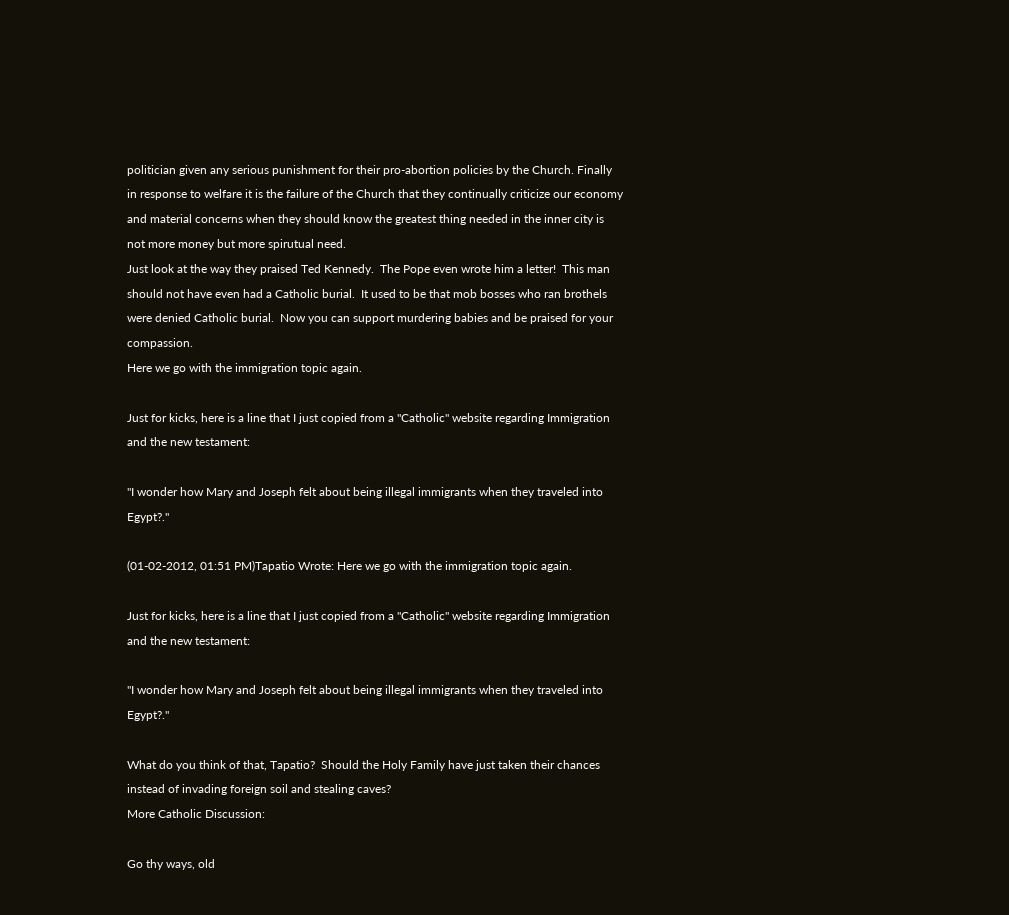politician given any serious punishment for their pro-abortion policies by the Church. Finally in response to welfare it is the failure of the Church that they continually criticize our economy and material concerns when they should know the greatest thing needed in the inner city is not more money but more spirutual need.
Just look at the way they praised Ted Kennedy.  The Pope even wrote him a letter!  This man should not have even had a Catholic burial.  It used to be that mob bosses who ran brothels were denied Catholic burial.  Now you can support murdering babies and be praised for your compassion.
Here we go with the immigration topic again.

Just for kicks, here is a line that I just copied from a "Catholic" website regarding Immigration and the new testament:

"I wonder how Mary and Joseph felt about being illegal immigrants when they traveled into Egypt?."

(01-02-2012, 01:51 PM)Tapatio Wrote: Here we go with the immigration topic again.

Just for kicks, here is a line that I just copied from a "Catholic" website regarding Immigration and the new testament:

"I wonder how Mary and Joseph felt about being illegal immigrants when they traveled into Egypt?."

What do you think of that, Tapatio?  Should the Holy Family have just taken their chances instead of invading foreign soil and stealing caves?
More Catholic Discussion:

Go thy ways, old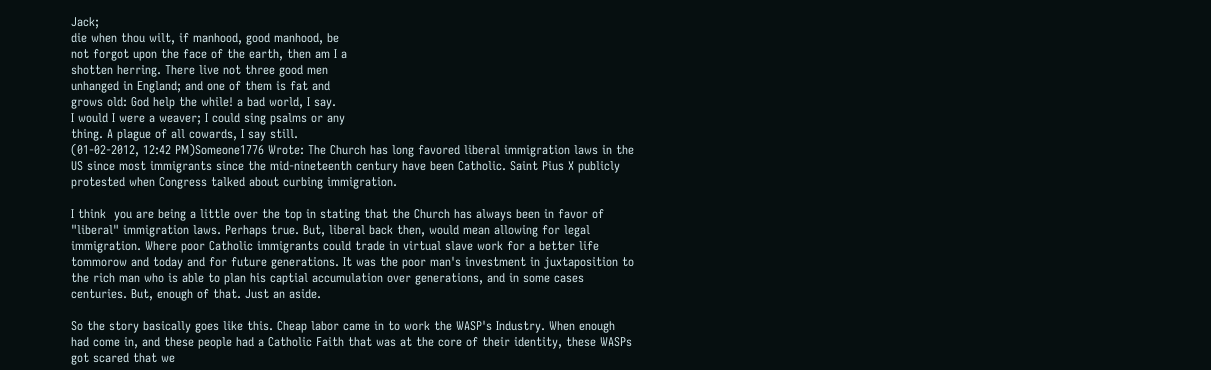Jack;
die when thou wilt, if manhood, good manhood, be
not forgot upon the face of the earth, then am I a
shotten herring. There live not three good men
unhanged in England; and one of them is fat and
grows old: God help the while! a bad world, I say.
I would I were a weaver; I could sing psalms or any
thing. A plague of all cowards, I say still.
(01-02-2012, 12:42 PM)Someone1776 Wrote: The Church has long favored liberal immigration laws in the US since most immigrants since the mid-nineteenth century have been Catholic. Saint Pius X publicly protested when Congress talked about curbing immigration.

I think  you are being a little over the top in stating that the Church has always been in favor of "liberal" immigration laws. Perhaps true. But, liberal back then, would mean allowing for legal immigration. Where poor Catholic immigrants could trade in virtual slave work for a better life tommorow and today and for future generations. It was the poor man's investment in juxtaposition to the rich man who is able to plan his captial accumulation over generations, and in some cases centuries. But, enough of that. Just an aside.

So the story basically goes like this. Cheap labor came in to work the WASP's Industry. When enough had come in, and these people had a Catholic Faith that was at the core of their identity, these WASPs got scared that we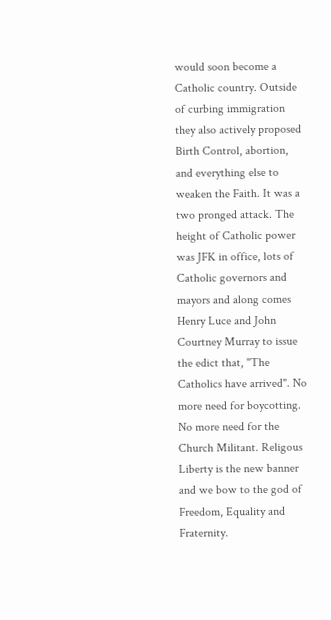would soon become a Catholic country. Outside of curbing immigration they also actively proposed Birth Control, abortion, and everything else to weaken the Faith. It was a two pronged attack. The height of Catholic power was JFK in office, lots of Catholic governors and mayors and along comes Henry Luce and John Courtney Murray to issue the edict that, "The Catholics have arrived". No more need for boycotting. No more need for the Church Militant. Religous Liberty is the new banner and we bow to the god of Freedom, Equality and Fraternity.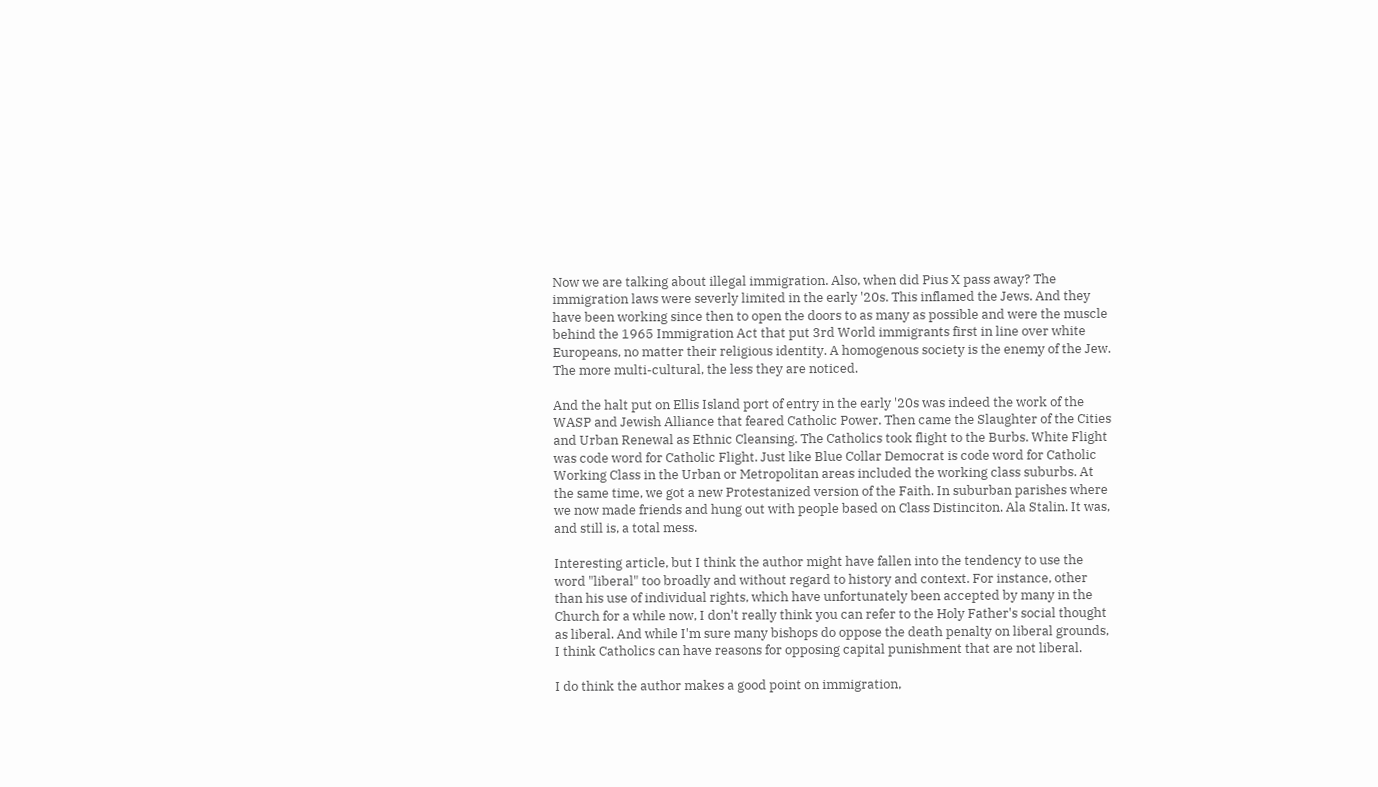Now we are talking about illegal immigration. Also, when did Pius X pass away? The immigration laws were severly limited in the early '20s. This inflamed the Jews. And they have been working since then to open the doors to as many as possible and were the muscle behind the 1965 Immigration Act that put 3rd World immigrants first in line over white Europeans, no matter their religious identity. A homogenous society is the enemy of the Jew. The more multi-cultural, the less they are noticed.

And the halt put on Ellis Island port of entry in the early '20s was indeed the work of the WASP and Jewish Alliance that feared Catholic Power. Then came the Slaughter of the Cities and Urban Renewal as Ethnic Cleansing. The Catholics took flight to the Burbs. White Flight was code word for Catholic Flight. Just like Blue Collar Democrat is code word for Catholic Working Class in the Urban or Metropolitan areas included the working class suburbs. At the same time, we got a new Protestanized version of the Faith. In suburban parishes where we now made friends and hung out with people based on Class Distinciton. Ala Stalin. It was, and still is, a total mess.

Interesting article, but I think the author might have fallen into the tendency to use the word "liberal" too broadly and without regard to history and context. For instance, other than his use of individual rights, which have unfortunately been accepted by many in the Church for a while now, I don't really think you can refer to the Holy Father's social thought as liberal. And while I'm sure many bishops do oppose the death penalty on liberal grounds, I think Catholics can have reasons for opposing capital punishment that are not liberal.

I do think the author makes a good point on immigration,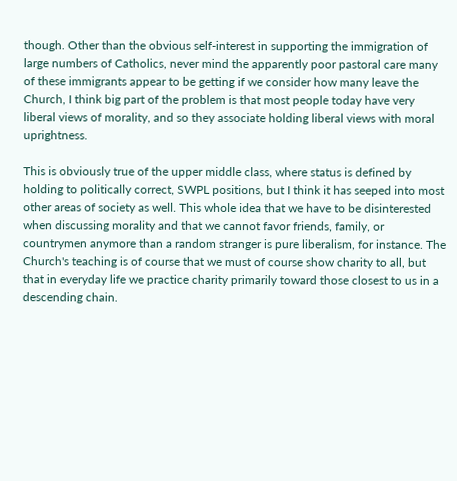though. Other than the obvious self-interest in supporting the immigration of large numbers of Catholics, never mind the apparently poor pastoral care many of these immigrants appear to be getting if we consider how many leave the Church, I think big part of the problem is that most people today have very liberal views of morality, and so they associate holding liberal views with moral uprightness.

This is obviously true of the upper middle class, where status is defined by holding to politically correct, SWPL positions, but I think it has seeped into most other areas of society as well. This whole idea that we have to be disinterested when discussing morality and that we cannot favor friends, family, or countrymen anymore than a random stranger is pure liberalism, for instance. The Church's teaching is of course that we must of course show charity to all, but that in everyday life we practice charity primarily toward those closest to us in a descending chain.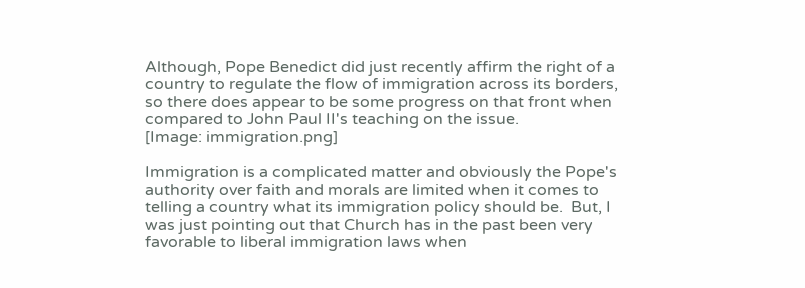Although, Pope Benedict did just recently affirm the right of a country to regulate the flow of immigration across its borders, so there does appear to be some progress on that front when compared to John Paul II's teaching on the issue.
[Image: immigration.png]

Immigration is a complicated matter and obviously the Pope's authority over faith and morals are limited when it comes to telling a country what its immigration policy should be.  But, I was just pointing out that Church has in the past been very favorable to liberal immigration laws when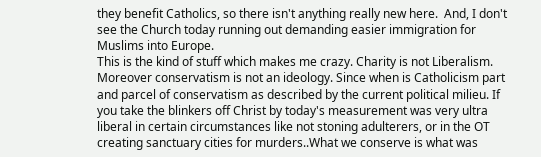they benefit Catholics, so there isn't anything really new here.  And, I don't see the Church today running out demanding easier immigration for Muslims into Europe.
This is the kind of stuff which makes me crazy. Charity is not Liberalism. Moreover conservatism is not an ideology. Since when is Catholicism part and parcel of conservatism as described by the current political milieu. If you take the blinkers off Christ by today's measurement was very ultra liberal in certain circumstances like not stoning adulterers, or in the OT creating sanctuary cities for murders..What we conserve is what was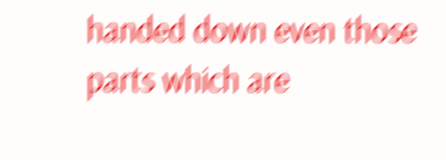handed down even those parts which are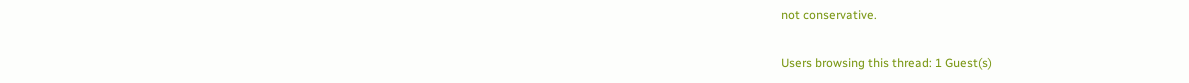not conservative.


Users browsing this thread: 1 Guest(s)